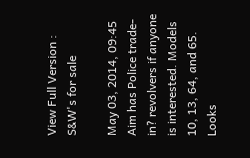View Full Version : S&W's for sale

May 03, 2014, 09:45
Aim has Police trade-in? revolvers if anyone is interested. Models 10, 13, 64, and 65. Looks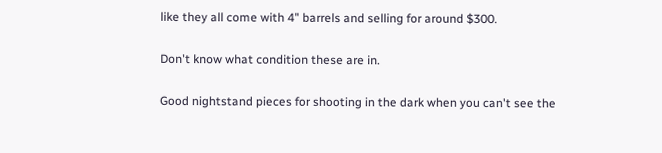like they all come with 4" barrels and selling for around $300.

Don't know what condition these are in.

Good nightstand pieces for shooting in the dark when you can't see the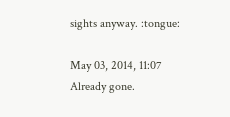sights anyway. :tongue:

May 03, 2014, 11:07
Already gone.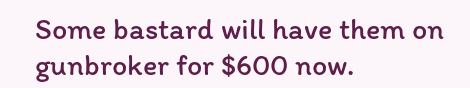Some bastard will have them on gunbroker for $600 now.